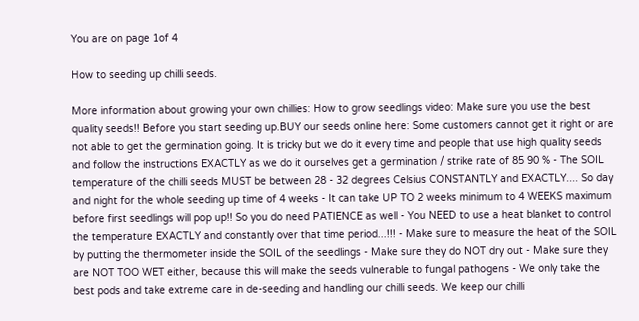You are on page 1of 4

How to seeding up chilli seeds.

More information about growing your own chillies: How to grow seedlings video: Make sure you use the best quality seeds!! Before you start seeding up.BUY our seeds online here: Some customers cannot get it right or are not able to get the germination going. It is tricky but we do it every time and people that use high quality seeds and follow the instructions EXACTLY as we do it ourselves get a germination / strike rate of 85 90 % - The SOIL temperature of the chilli seeds MUST be between 28 - 32 degrees Celsius CONSTANTLY and EXACTLY.... So day and night for the whole seeding up time of 4 weeks - It can take UP TO 2 weeks minimum to 4 WEEKS maximum before first seedlings will pop up!! So you do need PATIENCE as well - You NEED to use a heat blanket to control the temperature EXACTLY and constantly over that time period...!!! - Make sure to measure the heat of the SOIL by putting the thermometer inside the SOIL of the seedlings - Make sure they do NOT dry out - Make sure they are NOT TOO WET either, because this will make the seeds vulnerable to fungal pathogens - We only take the best pods and take extreme care in de-seeding and handling our chilli seeds. We keep our chilli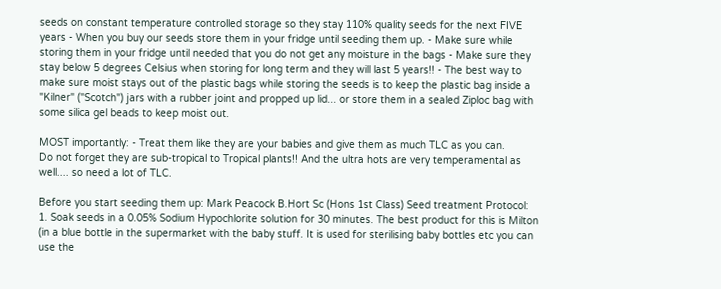seeds on constant temperature controlled storage so they stay 110% quality seeds for the next FIVE years - When you buy our seeds store them in your fridge until seeding them up. - Make sure while storing them in your fridge until needed that you do not get any moisture in the bags - Make sure they stay below 5 degrees Celsius when storing for long term and they will last 5 years!! - The best way to make sure moist stays out of the plastic bags while storing the seeds is to keep the plastic bag inside a "Kilner" ("Scotch") jars with a rubber joint and propped up lid... or store them in a sealed Ziploc bag with some silica gel beads to keep moist out.

MOST importantly: - Treat them like they are your babies and give them as much TLC as you can.
Do not forget they are sub-tropical to Tropical plants!! And the ultra hots are very temperamental as well.... so need a lot of TLC.

Before you start seeding them up: Mark Peacock B.Hort Sc (Hons 1st Class) Seed treatment Protocol:
1. Soak seeds in a 0.05% Sodium Hypochlorite solution for 30 minutes. The best product for this is Milton (in a blue bottle in the supermarket with the baby stuff. It is used for sterilising baby bottles etc you can use the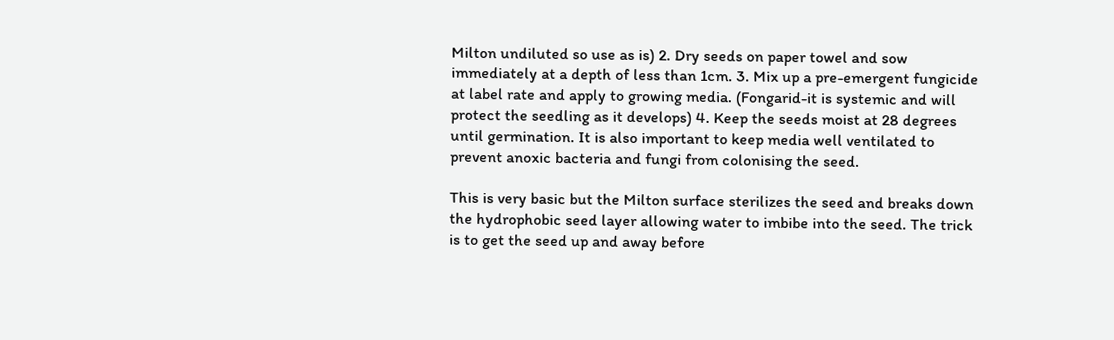Milton undiluted so use as is) 2. Dry seeds on paper towel and sow immediately at a depth of less than 1cm. 3. Mix up a pre-emergent fungicide at label rate and apply to growing media. (Fongarid-it is systemic and will protect the seedling as it develops) 4. Keep the seeds moist at 28 degrees until germination. It is also important to keep media well ventilated to prevent anoxic bacteria and fungi from colonising the seed.

This is very basic but the Milton surface sterilizes the seed and breaks down the hydrophobic seed layer allowing water to imbibe into the seed. The trick is to get the seed up and away before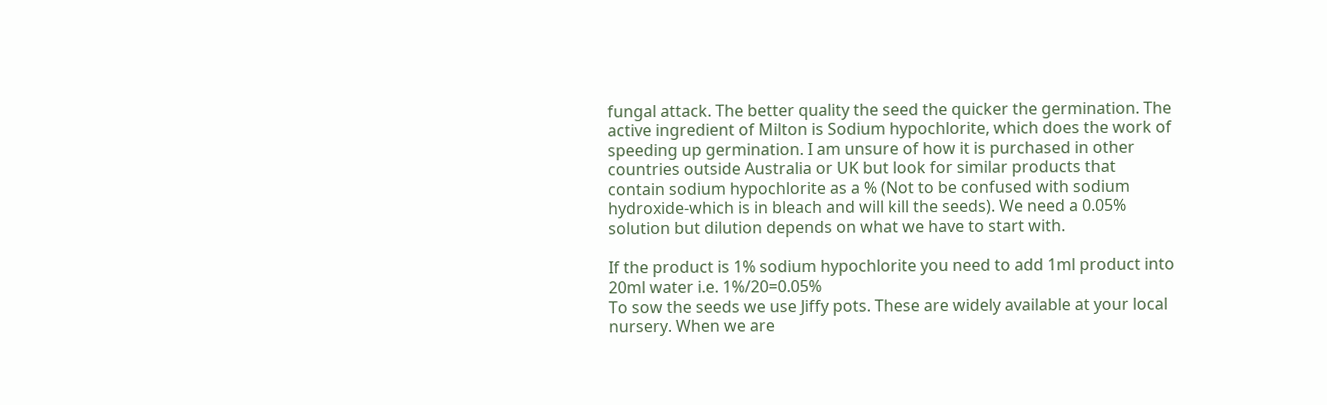fungal attack. The better quality the seed the quicker the germination. The active ingredient of Milton is Sodium hypochlorite, which does the work of speeding up germination. I am unsure of how it is purchased in other countries outside Australia or UK but look for similar products that contain sodium hypochlorite as a % (Not to be confused with sodium hydroxide-which is in bleach and will kill the seeds). We need a 0.05% solution but dilution depends on what we have to start with.

If the product is 1% sodium hypochlorite you need to add 1ml product into 20ml water i.e. 1%/20=0.05%
To sow the seeds we use Jiffy pots. These are widely available at your local nursery. When we are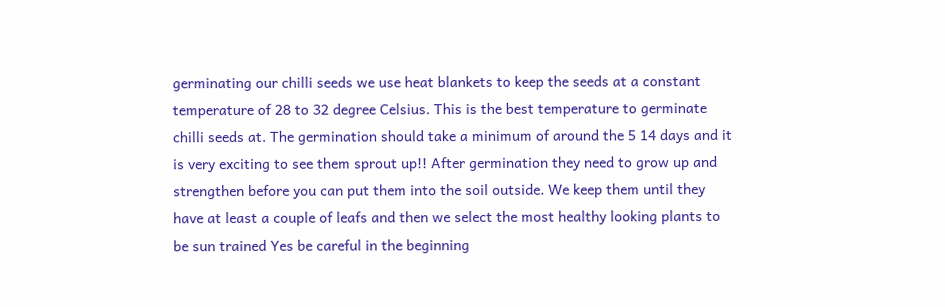germinating our chilli seeds we use heat blankets to keep the seeds at a constant temperature of 28 to 32 degree Celsius. This is the best temperature to germinate chilli seeds at. The germination should take a minimum of around the 5 14 days and it is very exciting to see them sprout up!! After germination they need to grow up and strengthen before you can put them into the soil outside. We keep them until they have at least a couple of leafs and then we select the most healthy looking plants to be sun trained Yes be careful in the beginning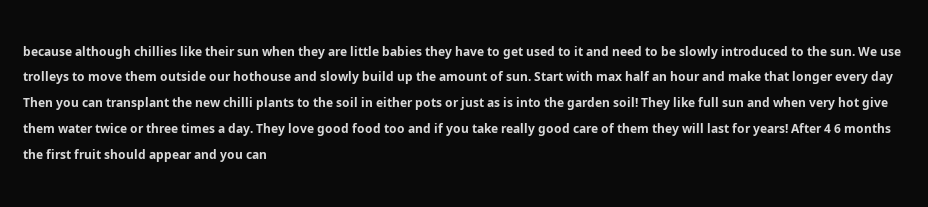because although chillies like their sun when they are little babies they have to get used to it and need to be slowly introduced to the sun. We use trolleys to move them outside our hothouse and slowly build up the amount of sun. Start with max half an hour and make that longer every day Then you can transplant the new chilli plants to the soil in either pots or just as is into the garden soil! They like full sun and when very hot give them water twice or three times a day. They love good food too and if you take really good care of them they will last for years! After 4 6 months the first fruit should appear and you can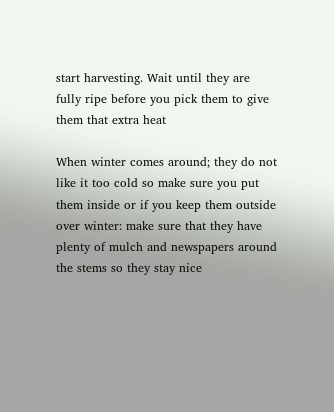start harvesting. Wait until they are fully ripe before you pick them to give them that extra heat

When winter comes around; they do not like it too cold so make sure you put them inside or if you keep them outside over winter: make sure that they have plenty of mulch and newspapers around the stems so they stay nice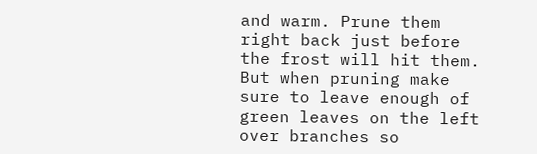and warm. Prune them right back just before the frost will hit them. But when pruning make sure to leave enough of green leaves on the left over branches so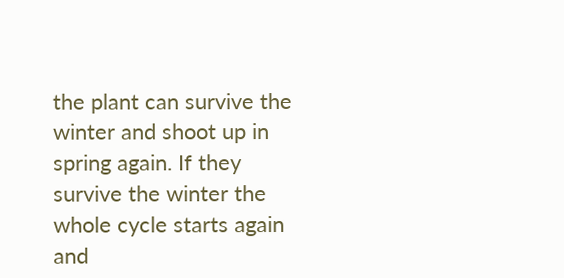the plant can survive the winter and shoot up in spring again. If they survive the winter the whole cycle starts again and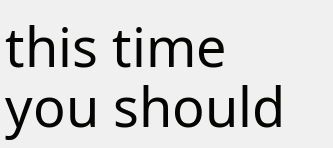this time you should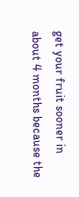get your fruit sooner in about 4 months because the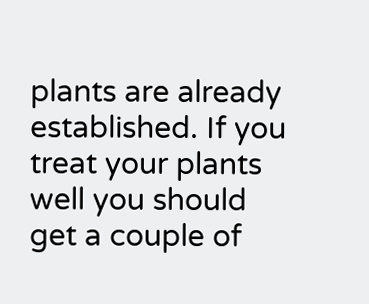plants are already established. If you treat your plants well you should get a couple of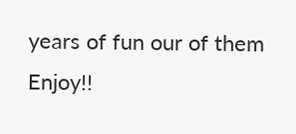years of fun our of them Enjoy!!